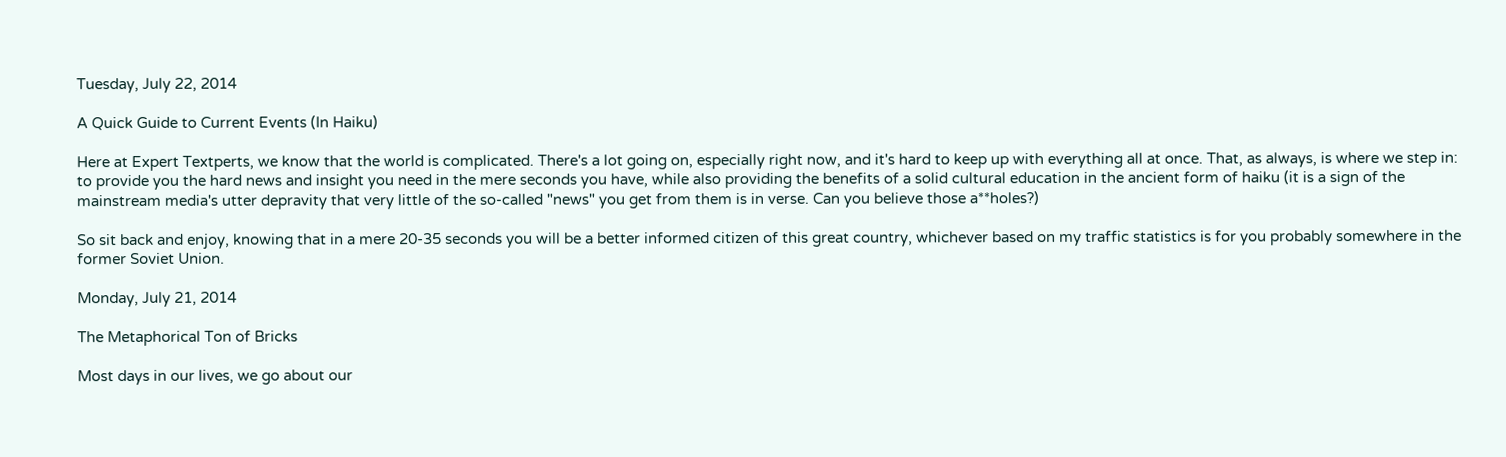Tuesday, July 22, 2014

A Quick Guide to Current Events (In Haiku)

Here at Expert Textperts, we know that the world is complicated. There's a lot going on, especially right now, and it's hard to keep up with everything all at once. That, as always, is where we step in: to provide you the hard news and insight you need in the mere seconds you have, while also providing the benefits of a solid cultural education in the ancient form of haiku (it is a sign of the mainstream media's utter depravity that very little of the so-called "news" you get from them is in verse. Can you believe those a**holes?)

So sit back and enjoy, knowing that in a mere 20-35 seconds you will be a better informed citizen of this great country, whichever based on my traffic statistics is for you probably somewhere in the former Soviet Union.

Monday, July 21, 2014

The Metaphorical Ton of Bricks

Most days in our lives, we go about our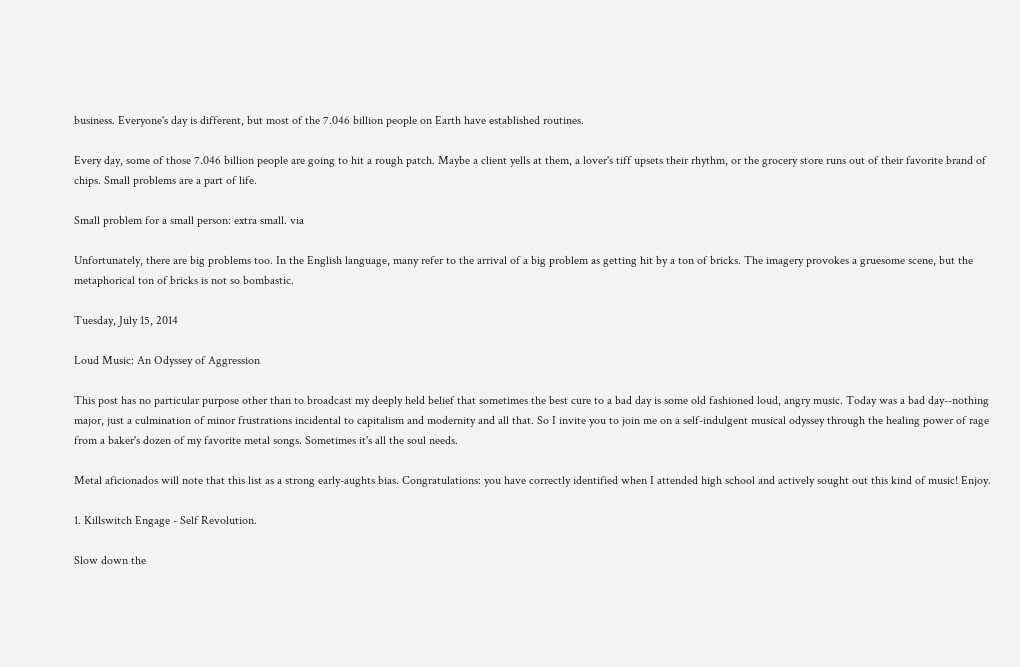business. Everyone's day is different, but most of the 7.046 billion people on Earth have established routines.

Every day, some of those 7.046 billion people are going to hit a rough patch. Maybe a client yells at them, a lover's tiff upsets their rhythm, or the grocery store runs out of their favorite brand of chips. Small problems are a part of life.

Small problem for a small person: extra small. via

Unfortunately, there are big problems too. In the English language, many refer to the arrival of a big problem as getting hit by a ton of bricks. The imagery provokes a gruesome scene, but the metaphorical ton of bricks is not so bombastic.

Tuesday, July 15, 2014

Loud Music: An Odyssey of Aggression

This post has no particular purpose other than to broadcast my deeply held belief that sometimes the best cure to a bad day is some old fashioned loud, angry music. Today was a bad day--nothing major, just a culmination of minor frustrations incidental to capitalism and modernity and all that. So I invite you to join me on a self-indulgent musical odyssey through the healing power of rage from a baker's dozen of my favorite metal songs. Sometimes it's all the soul needs.

Metal aficionados will note that this list as a strong early-aughts bias. Congratulations: you have correctly identified when I attended high school and actively sought out this kind of music! Enjoy.

1. Killswitch Engage - Self Revolution.

Slow down the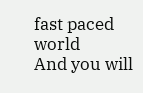fast paced world
And you will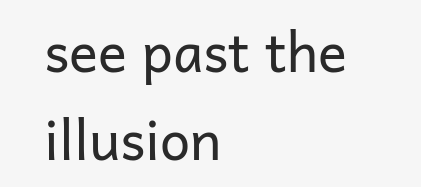see past the illusion